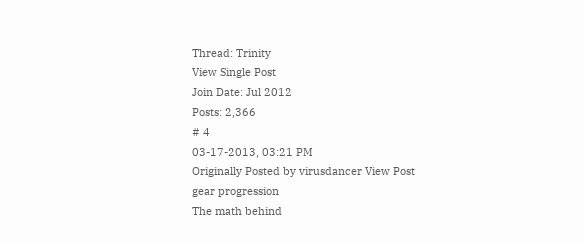Thread: Trinity
View Single Post
Join Date: Jul 2012
Posts: 2,366
# 4
03-17-2013, 03:21 PM
Originally Posted by virusdancer View Post
gear progression
The math behind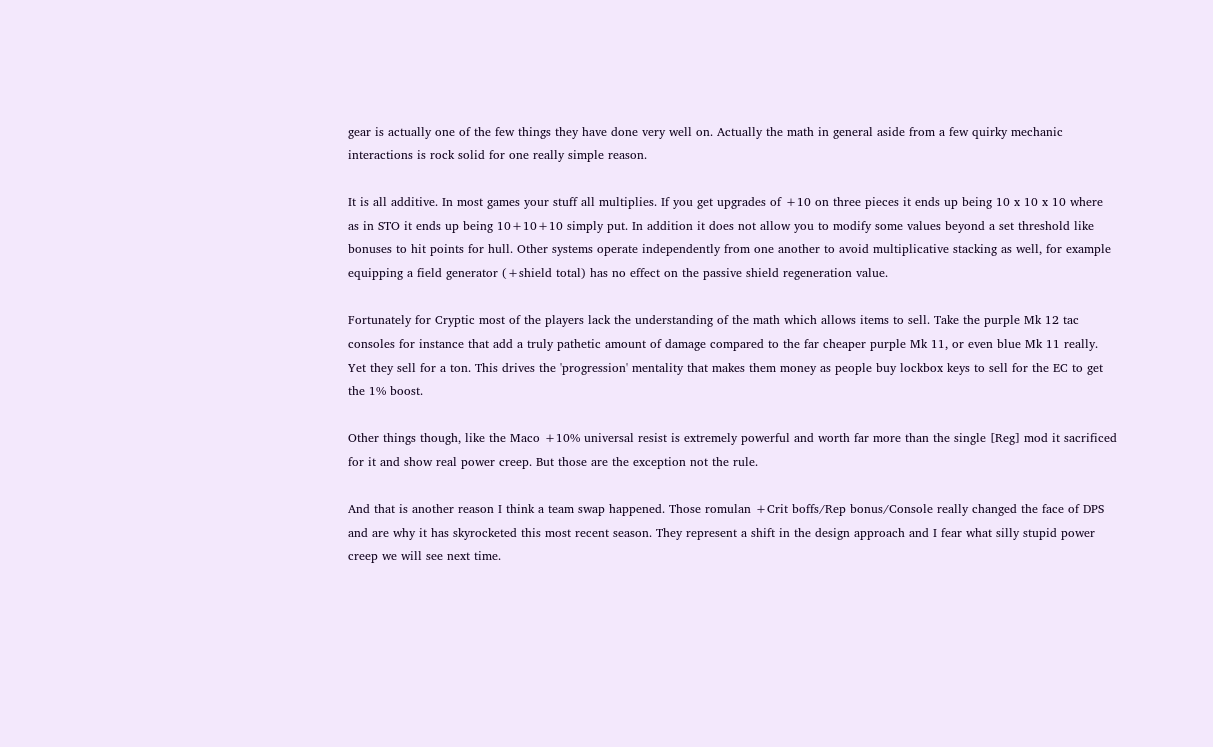gear is actually one of the few things they have done very well on. Actually the math in general aside from a few quirky mechanic interactions is rock solid for one really simple reason.

It is all additive. In most games your stuff all multiplies. If you get upgrades of +10 on three pieces it ends up being 10 x 10 x 10 where as in STO it ends up being 10+10+10 simply put. In addition it does not allow you to modify some values beyond a set threshold like bonuses to hit points for hull. Other systems operate independently from one another to avoid multiplicative stacking as well, for example equipping a field generator (+shield total) has no effect on the passive shield regeneration value.

Fortunately for Cryptic most of the players lack the understanding of the math which allows items to sell. Take the purple Mk 12 tac consoles for instance that add a truly pathetic amount of damage compared to the far cheaper purple Mk 11, or even blue Mk 11 really. Yet they sell for a ton. This drives the 'progression' mentality that makes them money as people buy lockbox keys to sell for the EC to get the 1% boost.

Other things though, like the Maco +10% universal resist is extremely powerful and worth far more than the single [Reg] mod it sacrificed for it and show real power creep. But those are the exception not the rule.

And that is another reason I think a team swap happened. Those romulan +Crit boffs/Rep bonus/Console really changed the face of DPS and are why it has skyrocketed this most recent season. They represent a shift in the design approach and I fear what silly stupid power creep we will see next time.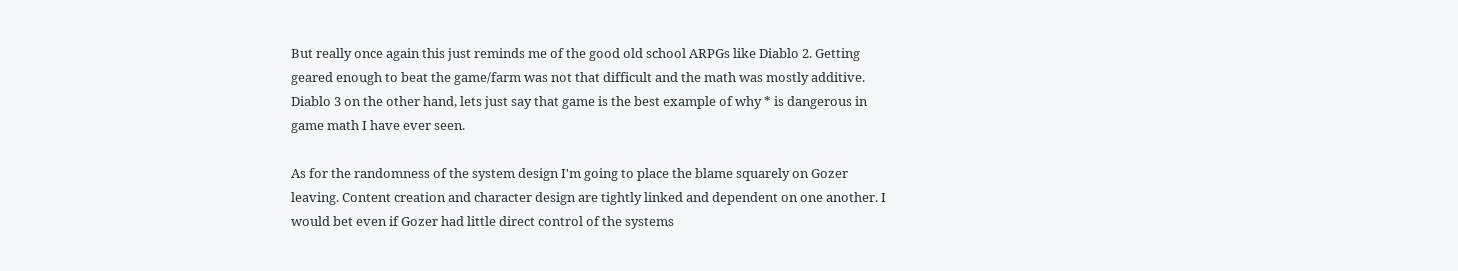But really once again this just reminds me of the good old school ARPGs like Diablo 2. Getting geared enough to beat the game/farm was not that difficult and the math was mostly additive. Diablo 3 on the other hand, lets just say that game is the best example of why * is dangerous in game math I have ever seen.

As for the randomness of the system design I'm going to place the blame squarely on Gozer leaving. Content creation and character design are tightly linked and dependent on one another. I would bet even if Gozer had little direct control of the systems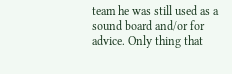team he was still used as a sound board and/or for advice. Only thing that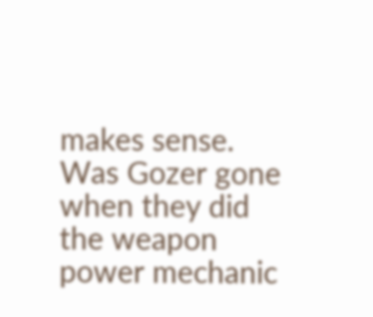makes sense. Was Gozer gone when they did the weapon power mechanic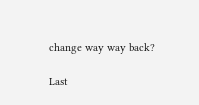change way way back?

Last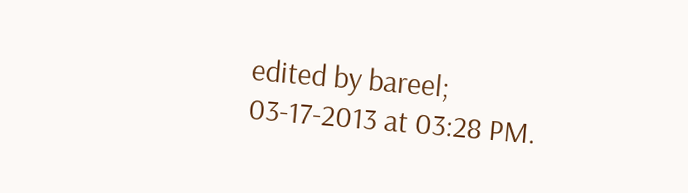edited by bareel; 03-17-2013 at 03:28 PM.